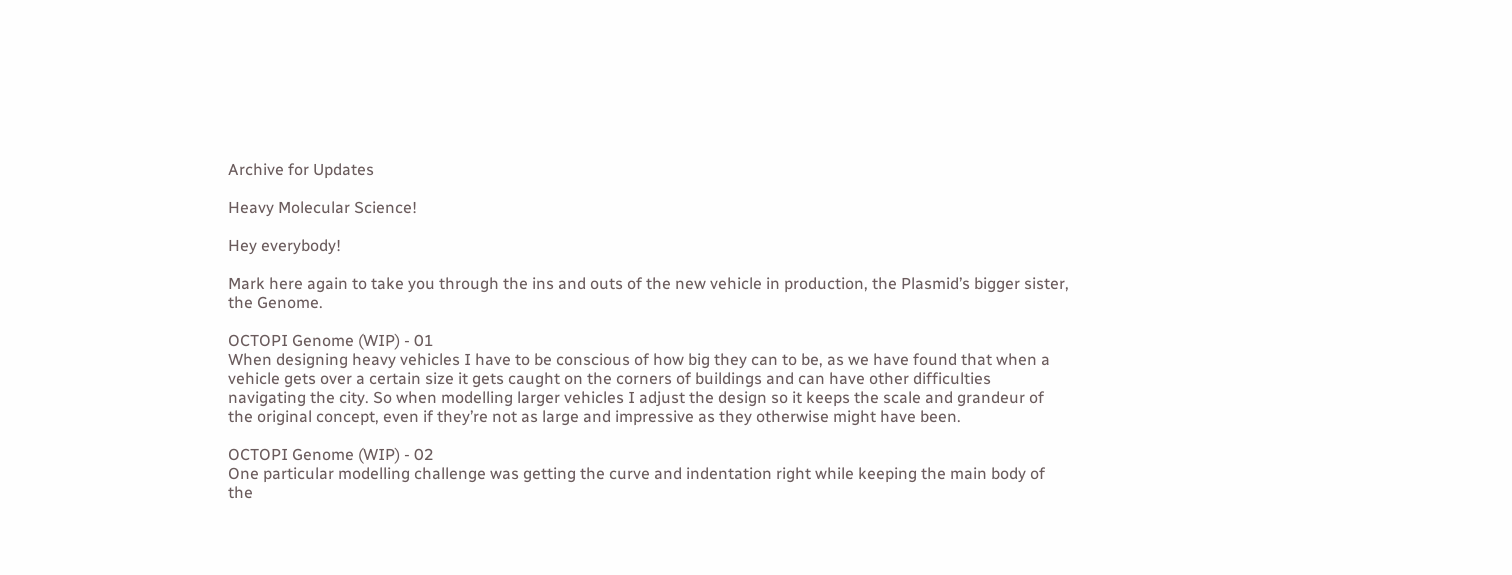Archive for Updates

Heavy Molecular Science!

Hey everybody!

Mark here again to take you through the ins and outs of the new vehicle in production, the Plasmid’s bigger sister, the Genome.

OCTOPI Genome (WIP) - 01
When designing heavy vehicles I have to be conscious of how big they can to be, as we have found that when a vehicle gets over a certain size it gets caught on the corners of buildings and can have other difficulties navigating the city. So when modelling larger vehicles I adjust the design so it keeps the scale and grandeur of the original concept, even if they’re not as large and impressive as they otherwise might have been.

OCTOPI Genome (WIP) - 02
One particular modelling challenge was getting the curve and indentation right while keeping the main body of the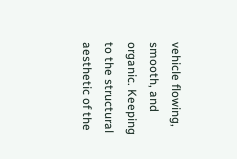vehicle flowing, smooth, and organic. Keeping to the structural aesthetic of the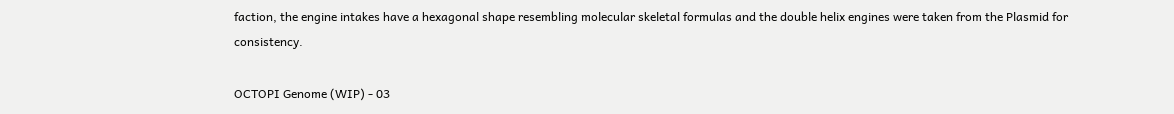faction, the engine intakes have a hexagonal shape resembling molecular skeletal formulas and the double helix engines were taken from the Plasmid for consistency.

OCTOPI Genome (WIP) - 03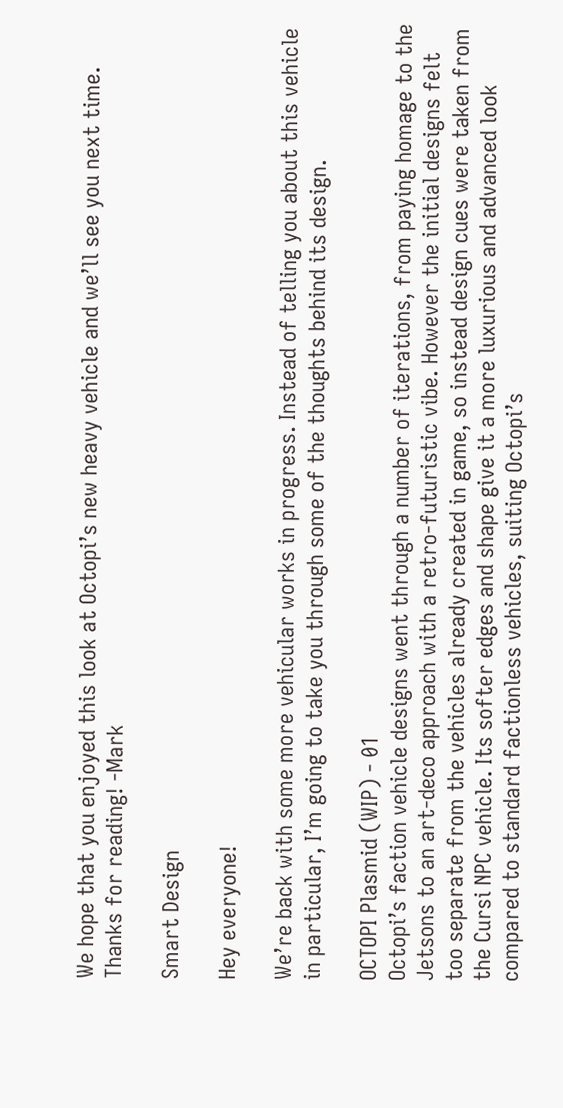We hope that you enjoyed this look at Octopi’s new heavy vehicle and we’ll see you next time. Thanks for reading! -Mark

Smart Design

Hey everyone!

We’re back with some more vehicular works in progress. Instead of telling you about this vehicle in particular, I’m going to take you through some of the thoughts behind its design.

OCTOPI Plasmid (WIP) - 01
Octopi’s faction vehicle designs went through a number of iterations, from paying homage to the Jetsons to an art-deco approach with a retro-futuristic vibe. However the initial designs felt too separate from the vehicles already created in game, so instead design cues were taken from the Cursi NPC vehicle. Its softer edges and shape give it a more luxurious and advanced look compared to standard factionless vehicles, suiting Octopi’s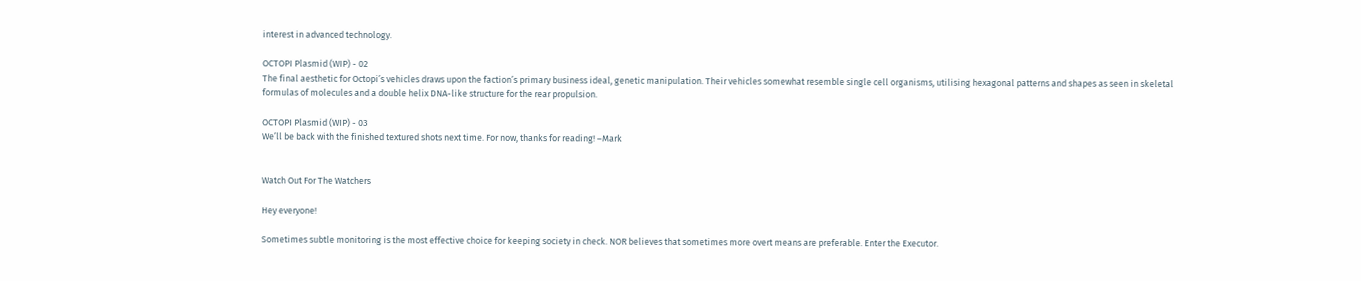interest in advanced technology.

OCTOPI Plasmid (WIP) - 02
The final aesthetic for Octopi’s vehicles draws upon the faction’s primary business ideal, genetic manipulation. Their vehicles somewhat resemble single cell organisms, utilising hexagonal patterns and shapes as seen in skeletal formulas of molecules and a double helix DNA-like structure for the rear propulsion.

OCTOPI Plasmid (WIP) - 03
We’ll be back with the finished textured shots next time. For now, thanks for reading! –Mark


Watch Out For The Watchers

Hey everyone!

Sometimes subtle monitoring is the most effective choice for keeping society in check. NOR believes that sometimes more overt means are preferable. Enter the Executor.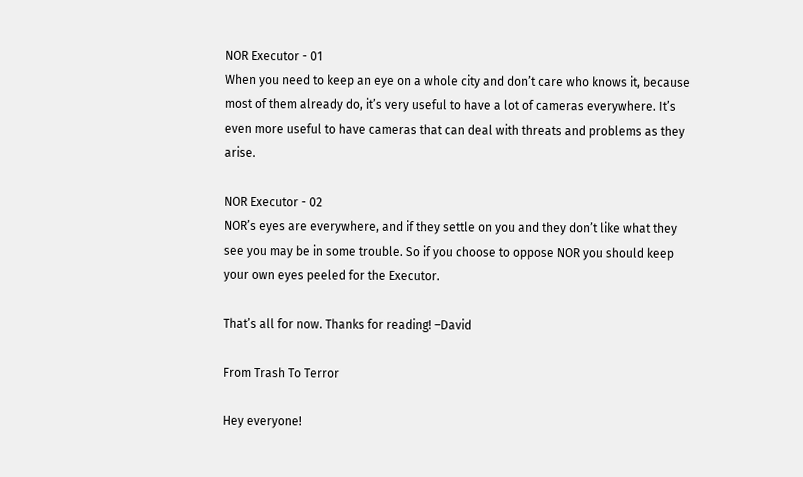NOR Executor - 01
When you need to keep an eye on a whole city and don’t care who knows it, because most of them already do, it’s very useful to have a lot of cameras everywhere. It’s even more useful to have cameras that can deal with threats and problems as they arise.

NOR Executor - 02
NOR’s eyes are everywhere, and if they settle on you and they don’t like what they see you may be in some trouble. So if you choose to oppose NOR you should keep your own eyes peeled for the Executor.

That’s all for now. Thanks for reading! –David

From Trash To Terror

Hey everyone!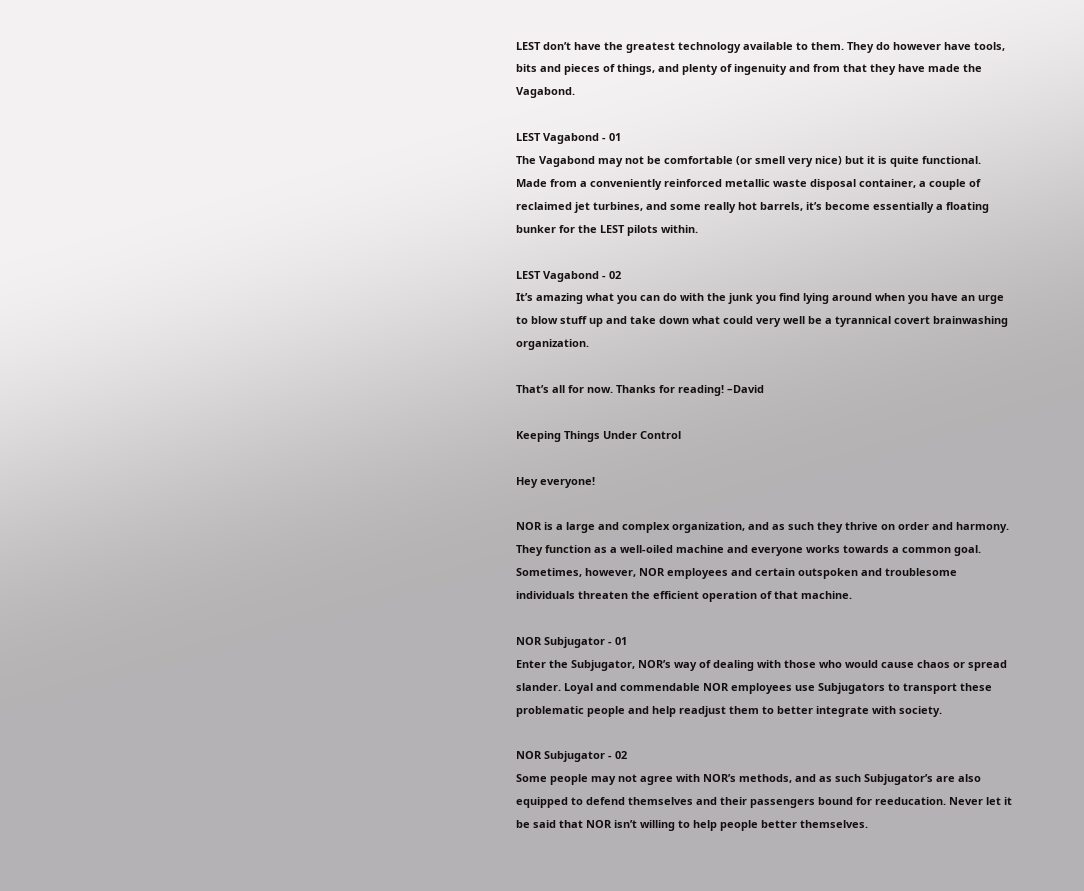LEST don’t have the greatest technology available to them. They do however have tools, bits and pieces of things, and plenty of ingenuity and from that they have made the Vagabond.

LEST Vagabond - 01
The Vagabond may not be comfortable (or smell very nice) but it is quite functional. Made from a conveniently reinforced metallic waste disposal container, a couple of reclaimed jet turbines, and some really hot barrels, it’s become essentially a floating bunker for the LEST pilots within.

LEST Vagabond - 02
It’s amazing what you can do with the junk you find lying around when you have an urge to blow stuff up and take down what could very well be a tyrannical covert brainwashing organization.

That’s all for now. Thanks for reading! –David

Keeping Things Under Control

Hey everyone!

NOR is a large and complex organization, and as such they thrive on order and harmony. They function as a well-oiled machine and everyone works towards a common goal. Sometimes, however, NOR employees and certain outspoken and troublesome individuals threaten the efficient operation of that machine.

NOR Subjugator - 01
Enter the Subjugator, NOR’s way of dealing with those who would cause chaos or spread slander. Loyal and commendable NOR employees use Subjugators to transport these problematic people and help readjust them to better integrate with society.

NOR Subjugator - 02
Some people may not agree with NOR’s methods, and as such Subjugator’s are also equipped to defend themselves and their passengers bound for reeducation. Never let it be said that NOR isn’t willing to help people better themselves.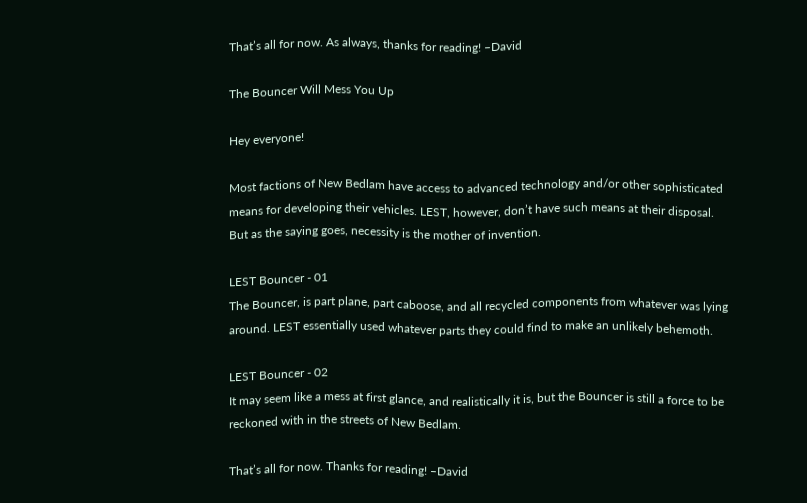That’s all for now. As always, thanks for reading! –David

The Bouncer Will Mess You Up

Hey everyone!

Most factions of New Bedlam have access to advanced technology and/or other sophisticated means for developing their vehicles. LEST, however, don’t have such means at their disposal. But as the saying goes, necessity is the mother of invention.

LEST Bouncer - 01
The Bouncer, is part plane, part caboose, and all recycled components from whatever was lying around. LEST essentially used whatever parts they could find to make an unlikely behemoth.

LEST Bouncer - 02
It may seem like a mess at first glance, and realistically it is, but the Bouncer is still a force to be reckoned with in the streets of New Bedlam.

That’s all for now. Thanks for reading! –David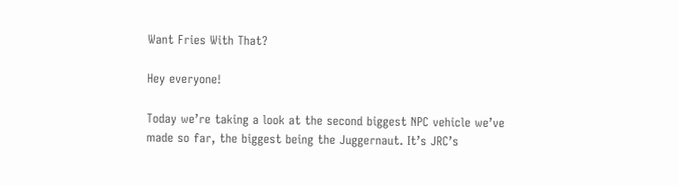Want Fries With That?

Hey everyone!

Today we’re taking a look at the second biggest NPC vehicle we’ve made so far, the biggest being the Juggernaut. It’s JRC’s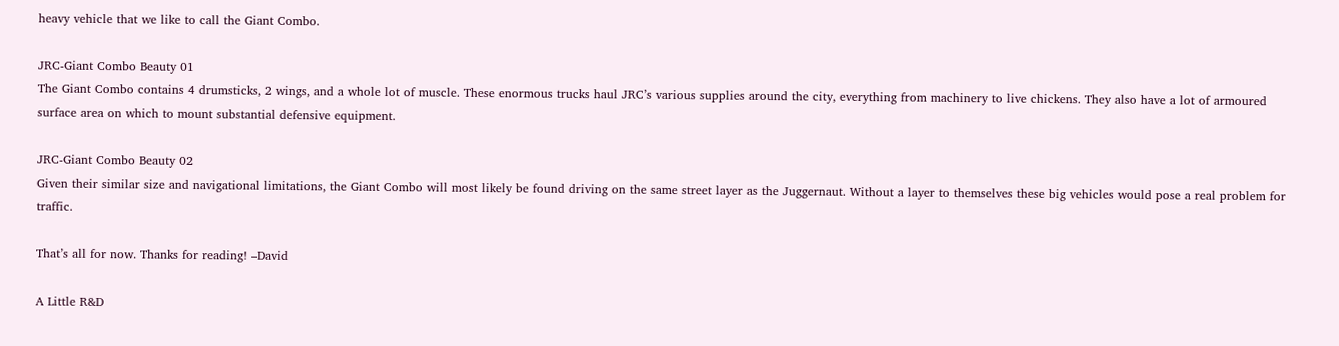heavy vehicle that we like to call the Giant Combo.

JRC-Giant Combo Beauty 01
The Giant Combo contains 4 drumsticks, 2 wings, and a whole lot of muscle. These enormous trucks haul JRC’s various supplies around the city, everything from machinery to live chickens. They also have a lot of armoured surface area on which to mount substantial defensive equipment.

JRC-Giant Combo Beauty 02
Given their similar size and navigational limitations, the Giant Combo will most likely be found driving on the same street layer as the Juggernaut. Without a layer to themselves these big vehicles would pose a real problem for traffic.

That’s all for now. Thanks for reading! –David

A Little R&D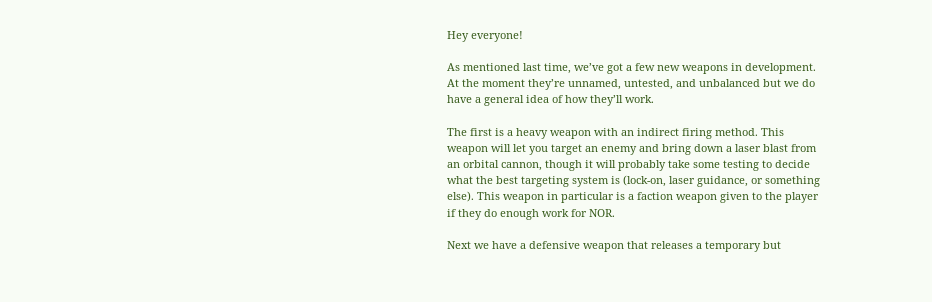Hey everyone!

As mentioned last time, we’ve got a few new weapons in development. At the moment they’re unnamed, untested, and unbalanced but we do have a general idea of how they’ll work.

The first is a heavy weapon with an indirect firing method. This weapon will let you target an enemy and bring down a laser blast from an orbital cannon, though it will probably take some testing to decide what the best targeting system is (lock-on, laser guidance, or something else). This weapon in particular is a faction weapon given to the player if they do enough work for NOR.

Next we have a defensive weapon that releases a temporary but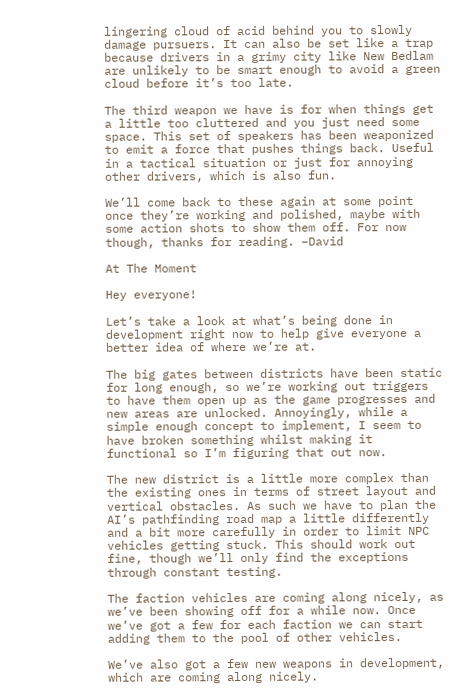lingering cloud of acid behind you to slowly damage pursuers. It can also be set like a trap because drivers in a grimy city like New Bedlam are unlikely to be smart enough to avoid a green cloud before it’s too late.

The third weapon we have is for when things get a little too cluttered and you just need some space. This set of speakers has been weaponized to emit a force that pushes things back. Useful in a tactical situation or just for annoying other drivers, which is also fun.

We’ll come back to these again at some point once they’re working and polished, maybe with some action shots to show them off. For now though, thanks for reading. –David

At The Moment

Hey everyone!

Let’s take a look at what’s being done in development right now to help give everyone a better idea of where we’re at.

The big gates between districts have been static for long enough, so we’re working out triggers to have them open up as the game progresses and new areas are unlocked. Annoyingly, while a simple enough concept to implement, I seem to have broken something whilst making it functional so I’m figuring that out now.

The new district is a little more complex than the existing ones in terms of street layout and vertical obstacles. As such we have to plan the AI’s pathfinding road map a little differently and a bit more carefully in order to limit NPC vehicles getting stuck. This should work out fine, though we’ll only find the exceptions through constant testing.

The faction vehicles are coming along nicely, as we’ve been showing off for a while now. Once we’ve got a few for each faction we can start adding them to the pool of other vehicles.

We’ve also got a few new weapons in development, which are coming along nicely.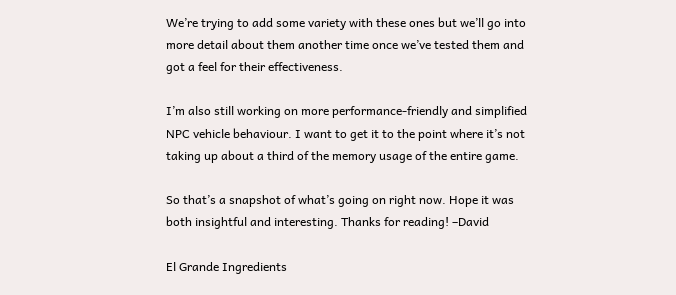We’re trying to add some variety with these ones but we’ll go into more detail about them another time once we’ve tested them and got a feel for their effectiveness.

I’m also still working on more performance-friendly and simplified NPC vehicle behaviour. I want to get it to the point where it’s not taking up about a third of the memory usage of the entire game.

So that’s a snapshot of what’s going on right now. Hope it was both insightful and interesting. Thanks for reading! –David

El Grande Ingredients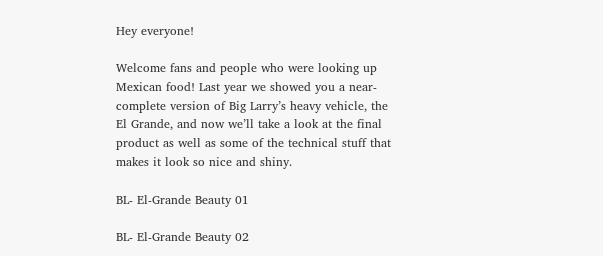Hey everyone!

Welcome fans and people who were looking up Mexican food! Last year we showed you a near-complete version of Big Larry’s heavy vehicle, the El Grande, and now we’ll take a look at the final product as well as some of the technical stuff that makes it look so nice and shiny.

BL- El-Grande Beauty 01

BL- El-Grande Beauty 02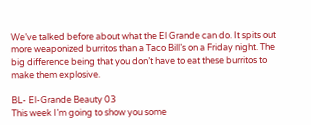We’ve talked before about what the El Grande can do. It spits out more weaponized burritos than a Taco Bill’s on a Friday night. The big difference being that you don’t have to eat these burritos to make them explosive.

BL- El-Grande Beauty 03
This week I’m going to show you some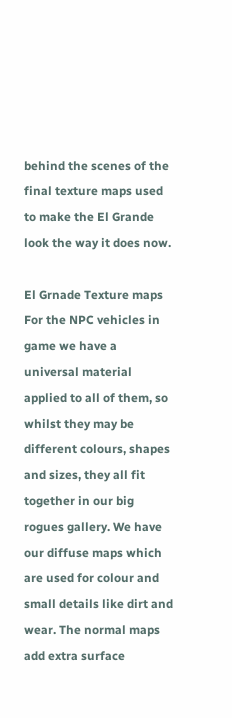behind the scenes of the final texture maps used to make the El Grande look the way it does now.

El Grnade Texture maps
For the NPC vehicles in game we have a universal material applied to all of them, so whilst they may be different colours, shapes and sizes, they all fit together in our big rogues gallery. We have our diffuse maps which are used for colour and small details like dirt and wear. The normal maps add extra surface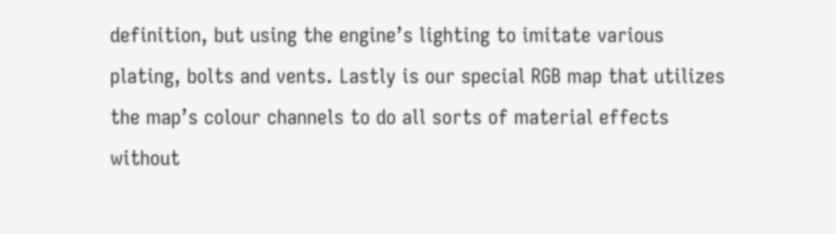definition, but using the engine’s lighting to imitate various plating, bolts and vents. Lastly is our special RGB map that utilizes the map’s colour channels to do all sorts of material effects without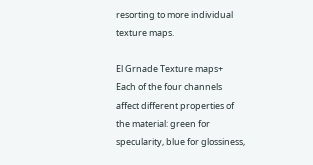resorting to more individual texture maps.

El Grnade Texture maps+
Each of the four channels affect different properties of the material: green for specularity, blue for glossiness,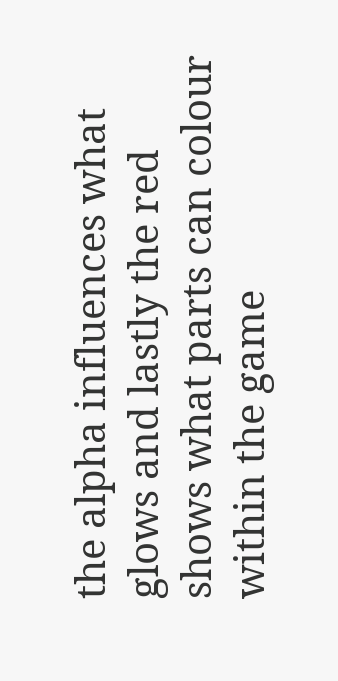the alpha influences what glows and lastly the red shows what parts can colour within the game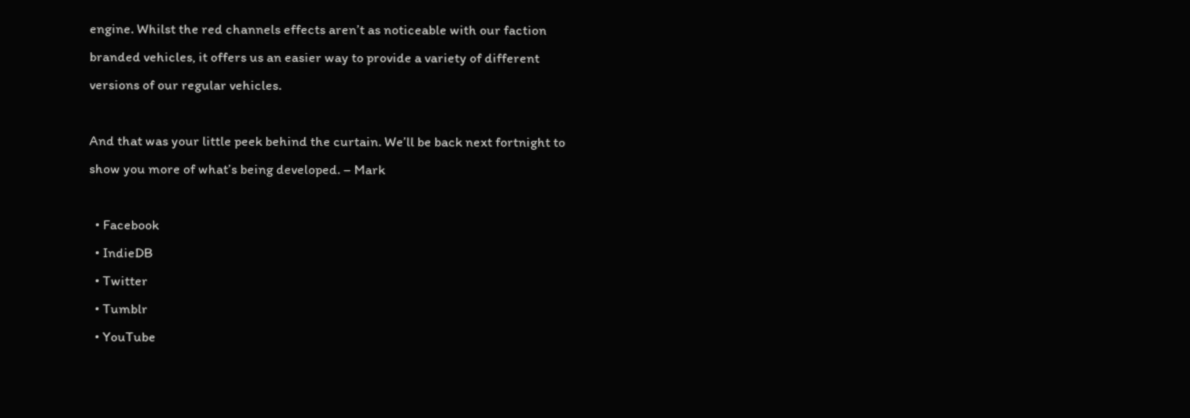engine. Whilst the red channels effects aren’t as noticeable with our faction branded vehicles, it offers us an easier way to provide a variety of different versions of our regular vehicles.

And that was your little peek behind the curtain. We’ll be back next fortnight to show you more of what’s being developed. – Mark

  • Facebook
  • IndieDB
  • Twitter
  • Tumblr
  • YouTube